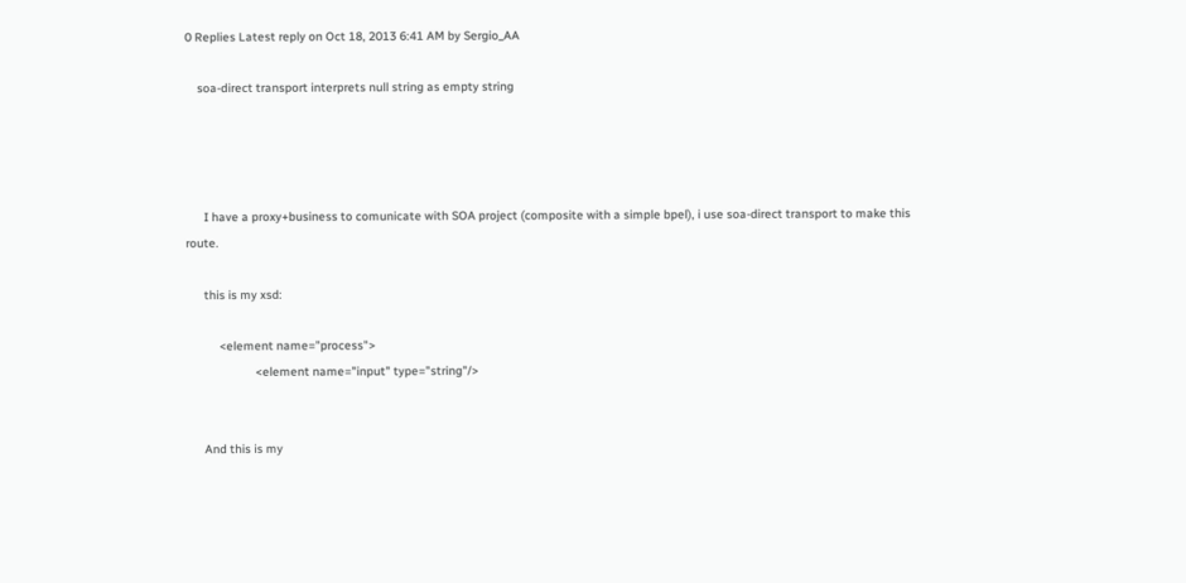0 Replies Latest reply on Oct 18, 2013 6:41 AM by Sergio_AA

    soa-direct transport interprets null string as empty string




      I have a proxy+business to comunicate with SOA project (composite with a simple bpel), i use soa-direct transport to make this route.

      this is my xsd:

           <element name="process">
                       <element name="input" type="string"/>


      And this is my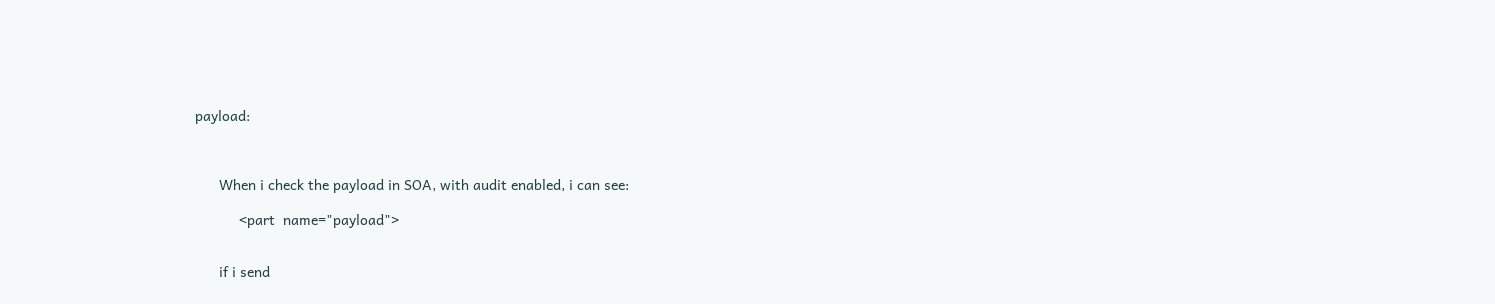payload:



      When i check the payload in SOA, with audit enabled, i can see:

           <part  name="payload">


      if i send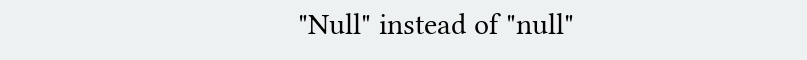"Null" instead of "null"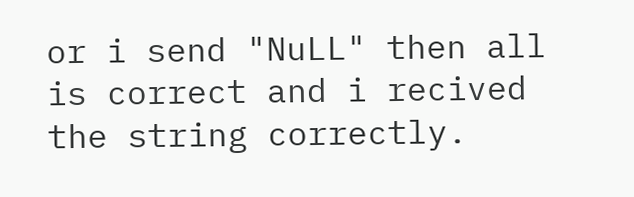or i send "NuLL" then all is correct and i recived the string correctly.